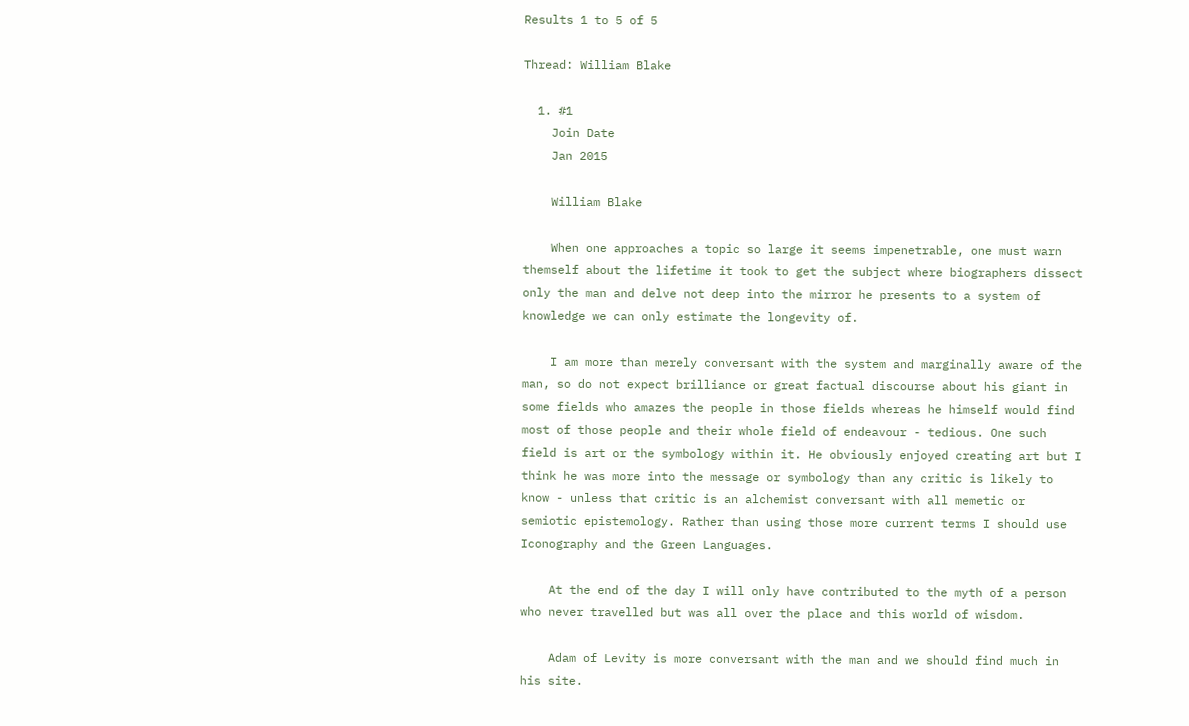Results 1 to 5 of 5

Thread: William Blake

  1. #1
    Join Date
    Jan 2015

    William Blake

    When one approaches a topic so large it seems impenetrable, one must warn themself about the lifetime it took to get the subject where biographers dissect only the man and delve not deep into the mirror he presents to a system of knowledge we can only estimate the longevity of.

    I am more than merely conversant with the system and marginally aware of the man, so do not expect brilliance or great factual discourse about his giant in some fields who amazes the people in those fields whereas he himself would find most of those people and their whole field of endeavour - tedious. One such field is art or the symbology within it. He obviously enjoyed creating art but I think he was more into the message or symbology than any critic is likely to know - unless that critic is an alchemist conversant with all memetic or semiotic epistemology. Rather than using those more current terms I should use Iconography and the Green Languages.

    At the end of the day I will only have contributed to the myth of a person who never travelled but was all over the place and this world of wisdom.

    Adam of Levity is more conversant with the man and we should find much in his site.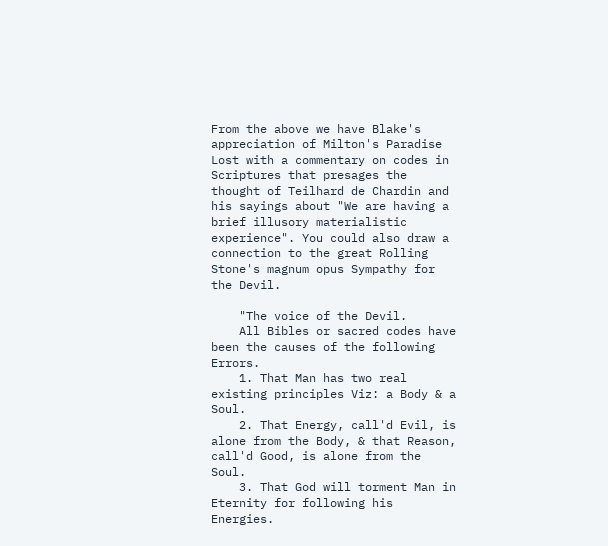From the above we have Blake's appreciation of Milton's Paradise Lost with a commentary on codes in Scriptures that presages the thought of Teilhard de Chardin and his sayings about "We are having a brief illusory materialistic experience". You could also draw a connection to the great Rolling Stone's magnum opus Sympathy for the Devil.

    "The voice of the Devil.
    All Bibles or sacred codes have been the causes of the following Errors.
    1. That Man has two real existing principles Viz: a Body & a Soul.
    2. That Energy, call'd Evil, is alone from the Body, & that Reason, call'd Good, is alone from the Soul.
    3. That God will torment Man in Eternity for following his Energies.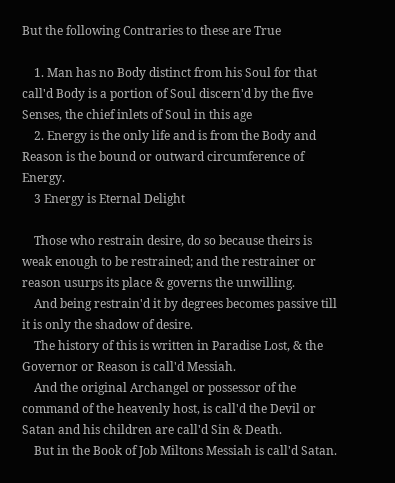But the following Contraries to these are True

    1. Man has no Body distinct from his Soul for that call'd Body is a portion of Soul discern'd by the five Senses, the chief inlets of Soul in this age
    2. Energy is the only life and is from the Body and Reason is the bound or outward circumference of Energy.
    3 Energy is Eternal Delight

    Those who restrain desire, do so because theirs is weak enough to be restrained; and the restrainer or reason usurps its place & governs the unwilling.
    And being restrain'd it by degrees becomes passive till it is only the shadow of desire.
    The history of this is written in Paradise Lost, & the Governor or Reason is call'd Messiah.
    And the original Archangel or possessor of the command of the heavenly host, is call'd the Devil or Satan and his children are call'd Sin & Death.
    But in the Book of Job Miltons Messiah is call'd Satan.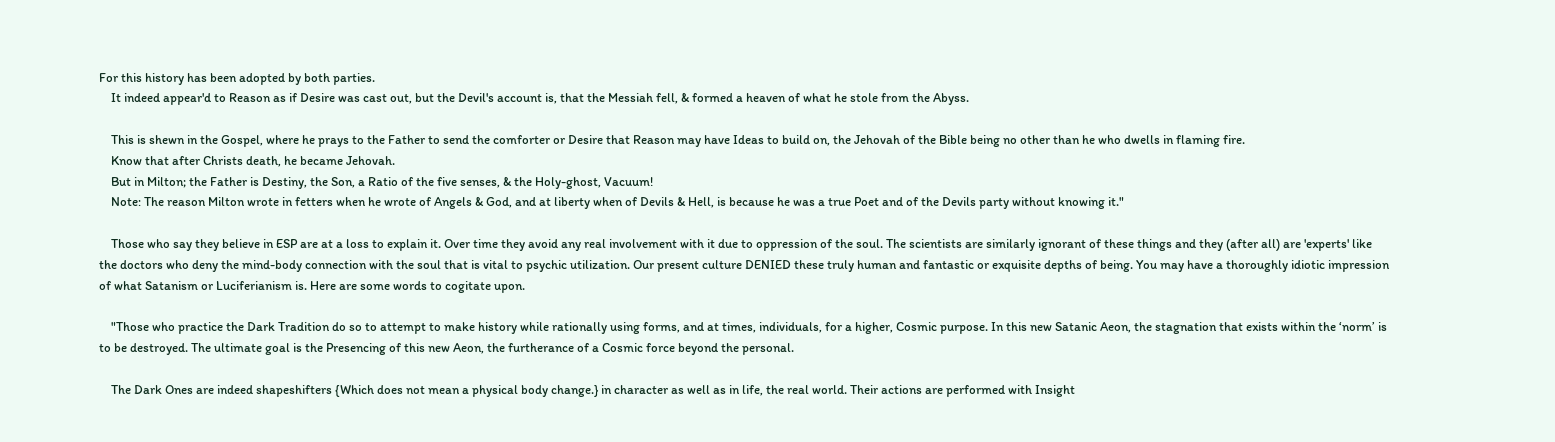For this history has been adopted by both parties.
    It indeed appear'd to Reason as if Desire was cast out, but the Devil's account is, that the Messiah fell, & formed a heaven of what he stole from the Abyss.

    This is shewn in the Gospel, where he prays to the Father to send the comforter or Desire that Reason may have Ideas to build on, the Jehovah of the Bible being no other than he who dwells in flaming fire.
    Know that after Christs death, he became Jehovah.
    But in Milton; the Father is Destiny, the Son, a Ratio of the five senses, & the Holy-ghost, Vacuum!
    Note: The reason Milton wrote in fetters when he wrote of Angels & God, and at liberty when of Devils & Hell, is because he was a true Poet and of the Devils party without knowing it."

    Those who say they believe in ESP are at a loss to explain it. Over time they avoid any real involvement with it due to oppression of the soul. The scientists are similarly ignorant of these things and they (after all) are 'experts' like the doctors who deny the mind-body connection with the soul that is vital to psychic utilization. Our present culture DENIED these truly human and fantastic or exquisite depths of being. You may have a thoroughly idiotic impression of what Satanism or Luciferianism is. Here are some words to cogitate upon.

    "Those who practice the Dark Tradition do so to attempt to make history while rationally using forms, and at times, individuals, for a higher, Cosmic purpose. In this new Satanic Aeon, the stagnation that exists within the ‘norm’ is to be destroyed. The ultimate goal is the Presencing of this new Aeon, the furtherance of a Cosmic force beyond the personal.

    The Dark Ones are indeed shapeshifters {Which does not mean a physical body change.} in character as well as in life, the real world. Their actions are performed with Insight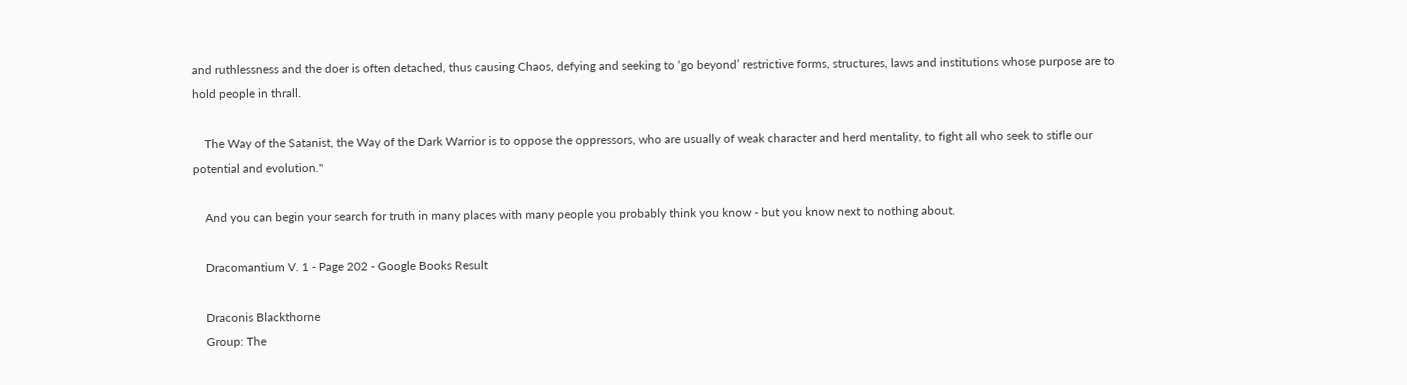and ruthlessness and the doer is often detached, thus causing Chaos, defying and seeking to ‘go beyond’ restrictive forms, structures, laws and institutions whose purpose are to hold people in thrall.

    The Way of the Satanist, the Way of the Dark Warrior is to oppose the oppressors, who are usually of weak character and herd mentality, to fight all who seek to stifle our potential and evolution."

    And you can begin your search for truth in many places with many people you probably think you know - but you know next to nothing about.

    Dracomantium V. 1 - Page 202 - Google Books Result

    Draconis Blackthorne
    Group: The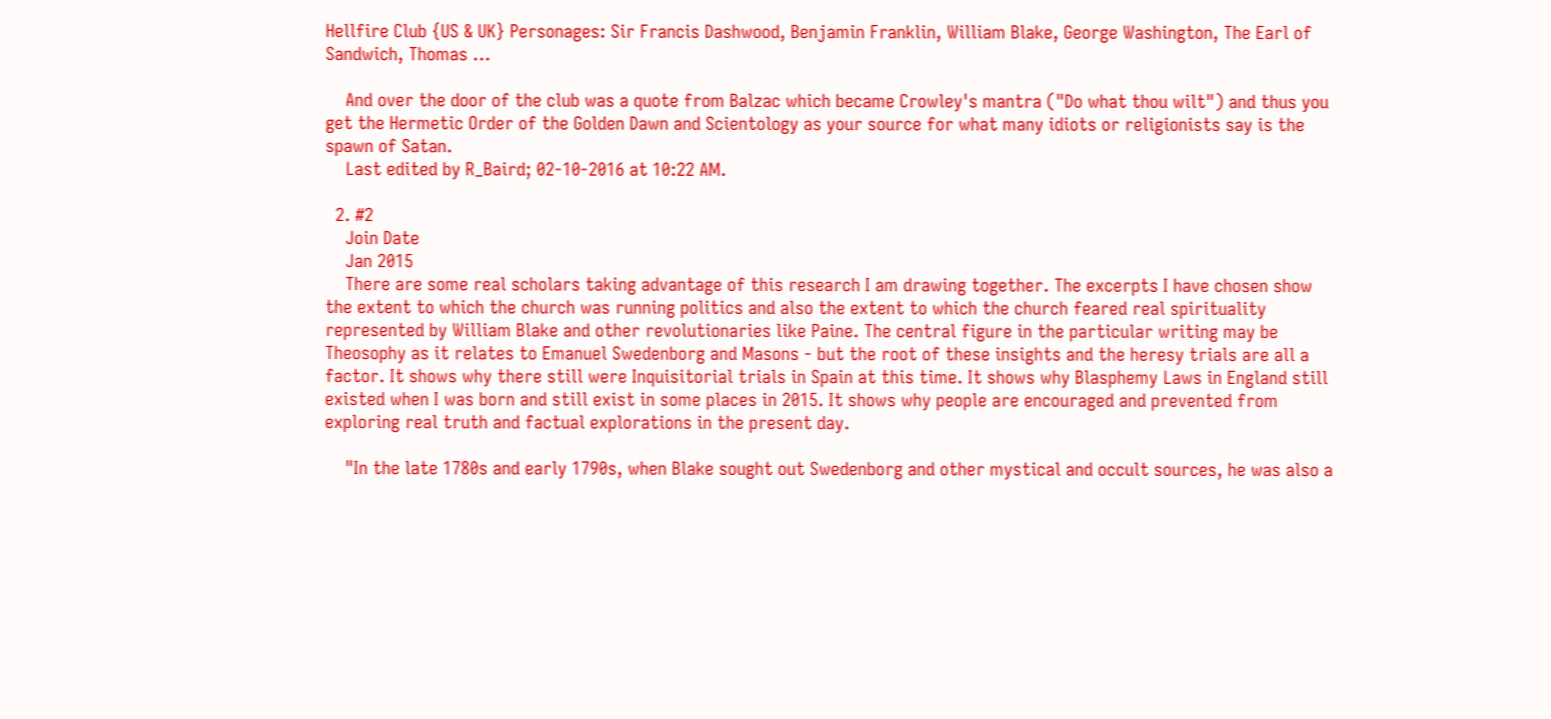Hellfire Club {US & UK} Personages: Sir Francis Dashwood, Benjamin Franklin, William Blake, George Washington, The Earl of Sandwich, Thomas ...

    And over the door of the club was a quote from Balzac which became Crowley's mantra ("Do what thou wilt") and thus you get the Hermetic Order of the Golden Dawn and Scientology as your source for what many idiots or religionists say is the spawn of Satan.
    Last edited by R_Baird; 02-10-2016 at 10:22 AM.

  2. #2
    Join Date
    Jan 2015
    There are some real scholars taking advantage of this research I am drawing together. The excerpts I have chosen show the extent to which the church was running politics and also the extent to which the church feared real spirituality represented by William Blake and other revolutionaries like Paine. The central figure in the particular writing may be Theosophy as it relates to Emanuel Swedenborg and Masons - but the root of these insights and the heresy trials are all a factor. It shows why there still were Inquisitorial trials in Spain at this time. It shows why Blasphemy Laws in England still existed when I was born and still exist in some places in 2015. It shows why people are encouraged and prevented from exploring real truth and factual explorations in the present day.

    "In the late 1780s and early 1790s, when Blake sought out Swedenborg and other mystical and occult sources, he was also a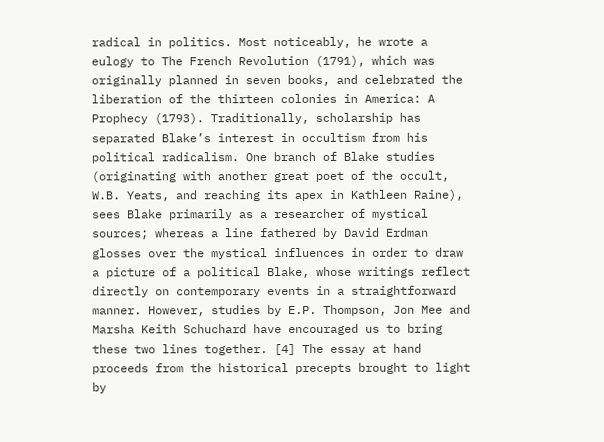radical in politics. Most noticeably, he wrote a eulogy to The French Revolution (1791), which was originally planned in seven books, and celebrated the liberation of the thirteen colonies in America: A Prophecy (1793). Traditionally, scholarship has separated Blake’s interest in occultism from his political radicalism. One branch of Blake studies (originating with another great poet of the occult, W.B. Yeats, and reaching its apex in Kathleen Raine), sees Blake primarily as a researcher of mystical sources; whereas a line fathered by David Erdman glosses over the mystical influences in order to draw a picture of a political Blake, whose writings reflect directly on contemporary events in a straightforward manner. However, studies by E.P. Thompson, Jon Mee and Marsha Keith Schuchard have encouraged us to bring these two lines together. [4] The essay at hand proceeds from the historical precepts brought to light by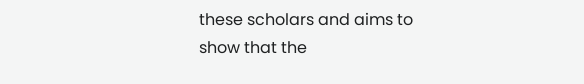these scholars and aims to show that the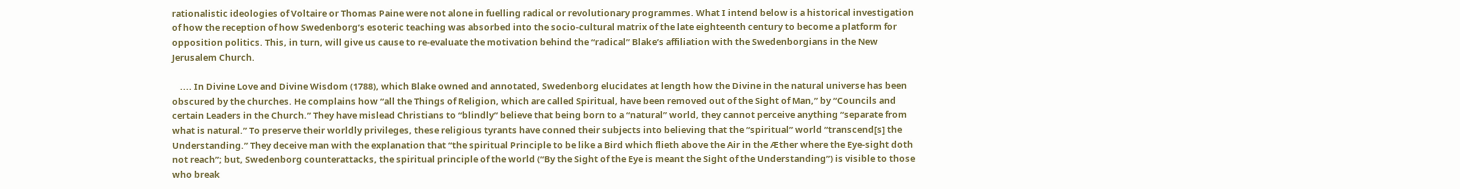rationalistic ideologies of Voltaire or Thomas Paine were not alone in fuelling radical or revolutionary programmes. What I intend below is a historical investigation of how the reception of how Swedenborg’s esoteric teaching was absorbed into the socio-cultural matrix of the late eighteenth century to become a platform for opposition politics. This, in turn, will give us cause to re-evaluate the motivation behind the “radical” Blake’s affiliation with the Swedenborgians in the New Jerusalem Church.

    .... In Divine Love and Divine Wisdom (1788), which Blake owned and annotated, Swedenborg elucidates at length how the Divine in the natural universe has been obscured by the churches. He complains how “all the Things of Religion, which are called Spiritual, have been removed out of the Sight of Man,” by “Councils and certain Leaders in the Church.” They have mislead Christians to “blindly” believe that being born to a “natural” world, they cannot perceive anything “separate from what is natural.” To preserve their worldly privileges, these religious tyrants have conned their subjects into believing that the “spiritual” world “transcend[s] the Understanding.” They deceive man with the explanation that “the spiritual Principle to be like a Bird which flieth above the Air in the Æther where the Eye-sight doth not reach”; but, Swedenborg counterattacks, the spiritual principle of the world (“By the Sight of the Eye is meant the Sight of the Understanding”) is visible to those who break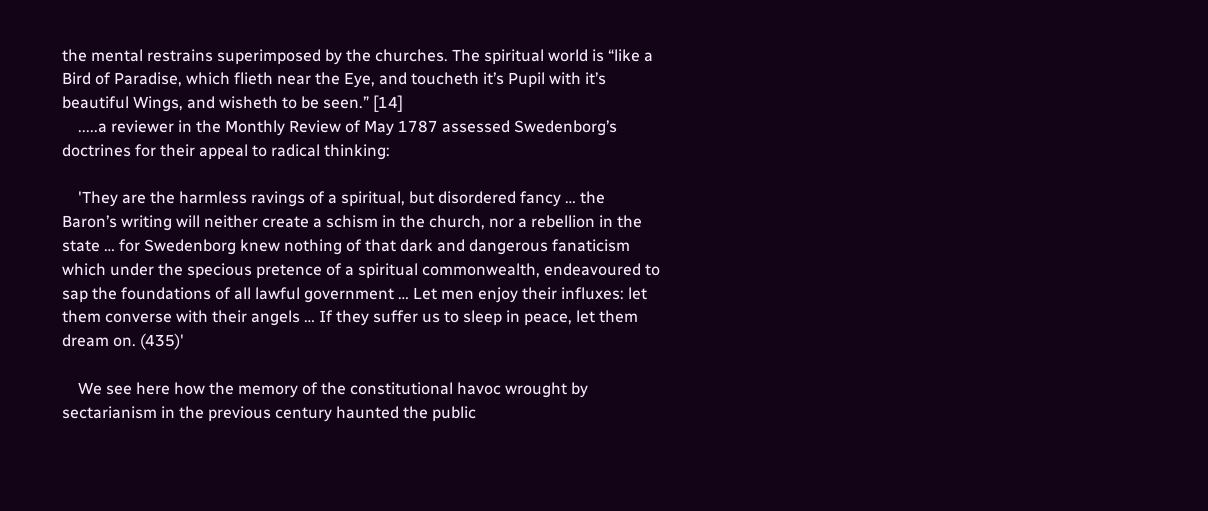the mental restrains superimposed by the churches. The spiritual world is “like a Bird of Paradise, which flieth near the Eye, and toucheth it’s Pupil with it’s beautiful Wings, and wisheth to be seen.” [14]
    .....a reviewer in the Monthly Review of May 1787 assessed Swedenborg’s doctrines for their appeal to radical thinking:

    'They are the harmless ravings of a spiritual, but disordered fancy … the Baron’s writing will neither create a schism in the church, nor a rebellion in the state … for Swedenborg knew nothing of that dark and dangerous fanaticism which under the specious pretence of a spiritual commonwealth, endeavoured to sap the foundations of all lawful government … Let men enjoy their influxes: let them converse with their angels … If they suffer us to sleep in peace, let them dream on. (435)'

    We see here how the memory of the constitutional havoc wrought by sectarianism in the previous century haunted the public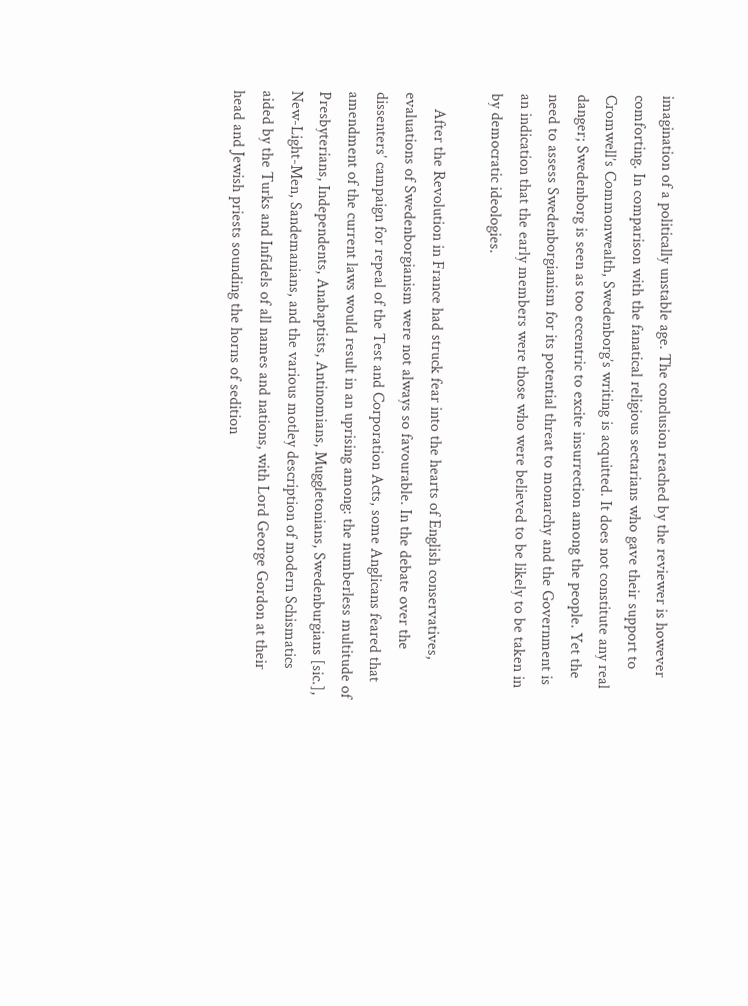imagination of a politically unstable age. The conclusion reached by the reviewer is however comforting. In comparison with the fanatical religious sectarians who gave their support to Cromwell’s Commonwealth, Swedenborg’s writing is acquitted. It does not constitute any real danger; Swedenborg is seen as too eccentric to excite insurrection among the people. Yet the need to assess Swedenborgianism for its potential threat to monarchy and the Government is an indication that the early members were those who were believed to be likely to be taken in by democratic ideologies.

    After the Revolution in France had struck fear into the hearts of English conservatives, evaluations of Swedenborgianism were not always so favourable. In the debate over the dissenters’ campaign for repeal of the Test and Corporation Acts, some Anglicans feared that amendment of the current laws would result in an uprising among: the numberless multitude of Presbyterians, Independents, Anabaptists, Antinomians, Muggletonians, Swedenburgians [sic.], New-Light-Men, Sandemanians, and the various motley description of modern Schismatics aided by the Turks and Infidels of all names and nations, with Lord George Gordon at their head and Jewish priests sounding the horns of sedition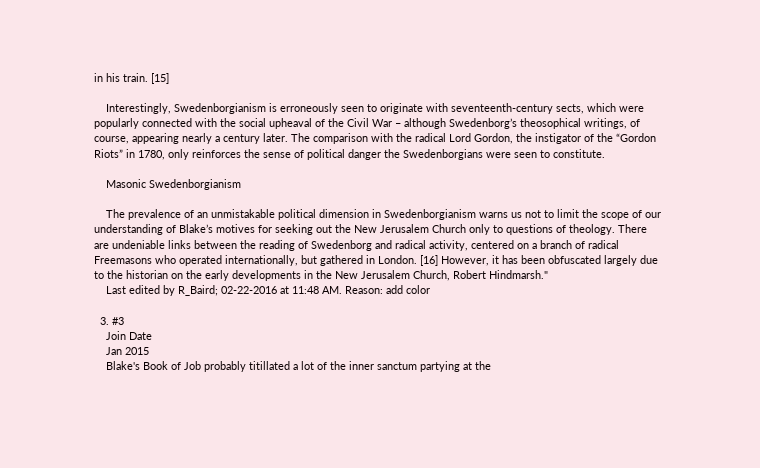in his train. [15]

    Interestingly, Swedenborgianism is erroneously seen to originate with seventeenth-century sects, which were popularly connected with the social upheaval of the Civil War – although Swedenborg’s theosophical writings, of course, appearing nearly a century later. The comparison with the radical Lord Gordon, the instigator of the “Gordon Riots” in 1780, only reinforces the sense of political danger the Swedenborgians were seen to constitute.

    Masonic Swedenborgianism

    The prevalence of an unmistakable political dimension in Swedenborgianism warns us not to limit the scope of our understanding of Blake’s motives for seeking out the New Jerusalem Church only to questions of theology. There are undeniable links between the reading of Swedenborg and radical activity, centered on a branch of radical Freemasons who operated internationally, but gathered in London. [16] However, it has been obfuscated largely due to the historian on the early developments in the New Jerusalem Church, Robert Hindmarsh."
    Last edited by R_Baird; 02-22-2016 at 11:48 AM. Reason: add color

  3. #3
    Join Date
    Jan 2015
    Blake's Book of Job probably titillated a lot of the inner sanctum partying at the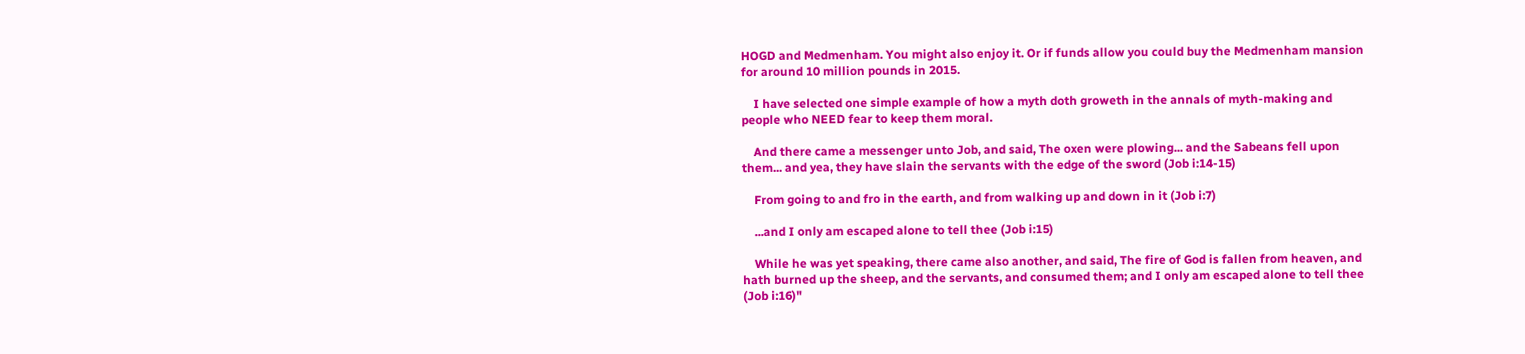HOGD and Medmenham. You might also enjoy it. Or if funds allow you could buy the Medmenham mansion for around 10 million pounds in 2015.

    I have selected one simple example of how a myth doth groweth in the annals of myth-making and people who NEED fear to keep them moral.

    And there came a messenger unto Job, and said, The oxen were plowing... and the Sabeans fell upon them... and yea, they have slain the servants with the edge of the sword (Job i:14-15)

    From going to and fro in the earth, and from walking up and down in it (Job i:7)

    ...and I only am escaped alone to tell thee (Job i:15)

    While he was yet speaking, there came also another, and said, The fire of God is fallen from heaven, and hath burned up the sheep, and the servants, and consumed them; and I only am escaped alone to tell thee (Job i:16)"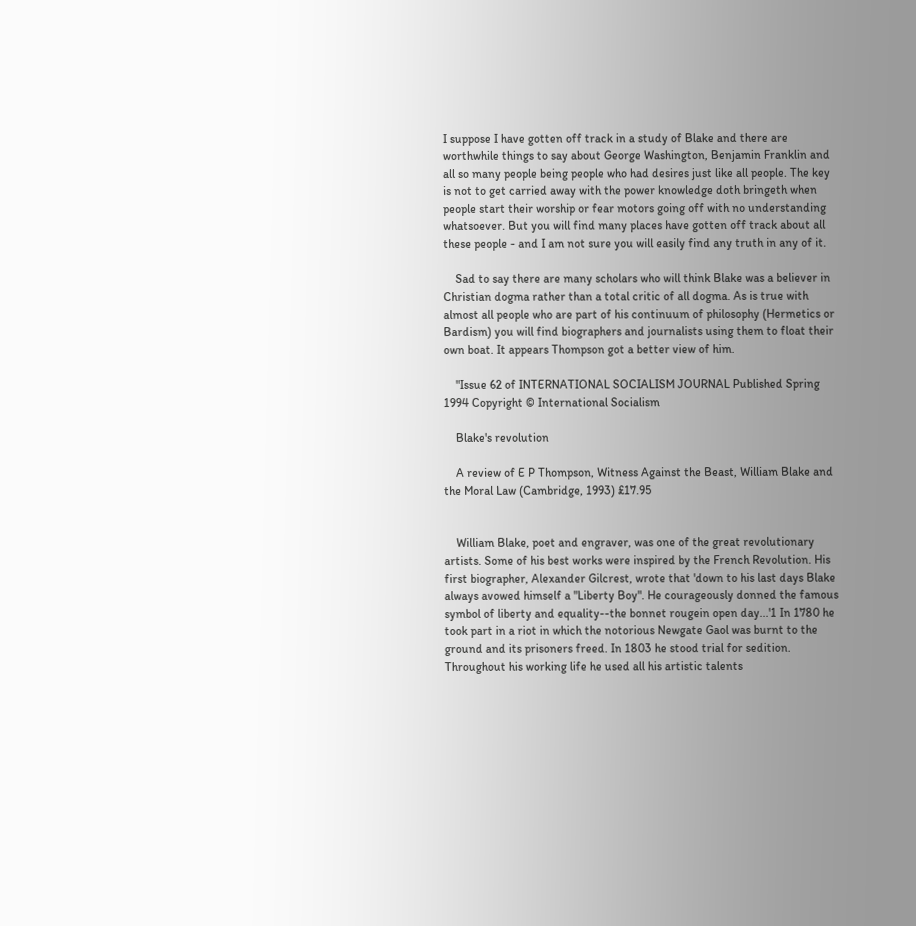I suppose I have gotten off track in a study of Blake and there are worthwhile things to say about George Washington, Benjamin Franklin and all so many people being people who had desires just like all people. The key is not to get carried away with the power knowledge doth bringeth when people start their worship or fear motors going off with no understanding whatsoever. But you will find many places have gotten off track about all these people - and I am not sure you will easily find any truth in any of it.

    Sad to say there are many scholars who will think Blake was a believer in Christian dogma rather than a total critic of all dogma. As is true with almost all people who are part of his continuum of philosophy (Hermetics or Bardism) you will find biographers and journalists using them to float their own boat. It appears Thompson got a better view of him.

    "Issue 62 of INTERNATIONAL SOCIALISM JOURNAL Published Spring 1994 Copyright © International Socialism

    Blake's revolution

    A review of E P Thompson, Witness Against the Beast, William Blake and the Moral Law (Cambridge, 1993) £17.95


    William Blake, poet and engraver, was one of the great revolutionary artists. Some of his best works were inspired by the French Revolution. His first biographer, Alexander Gilcrest, wrote that 'down to his last days Blake always avowed himself a "Liberty Boy". He courageously donned the famous symbol of liberty and equality--the bonnet rougein open day...'1 In 1780 he took part in a riot in which the notorious Newgate Gaol was burnt to the ground and its prisoners freed. In 1803 he stood trial for sedition. Throughout his working life he used all his artistic talents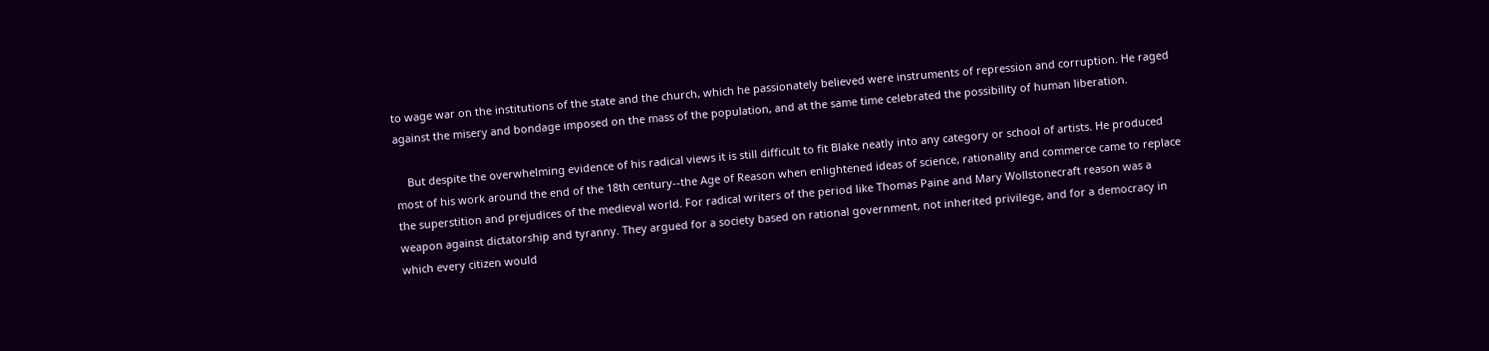to wage war on the institutions of the state and the church, which he passionately believed were instruments of repression and corruption. He raged against the misery and bondage imposed on the mass of the population, and at the same time celebrated the possibility of human liberation.

    But despite the overwhelming evidence of his radical views it is still difficult to fit Blake neatly into any category or school of artists. He produced most of his work around the end of the 18th century--the Age of Reason when enlightened ideas of science, rationality and commerce came to replace the superstition and prejudices of the medieval world. For radical writers of the period like Thomas Paine and Mary Wollstonecraft reason was a weapon against dictatorship and tyranny. They argued for a society based on rational government, not inherited privilege, and for a democracy in which every citizen would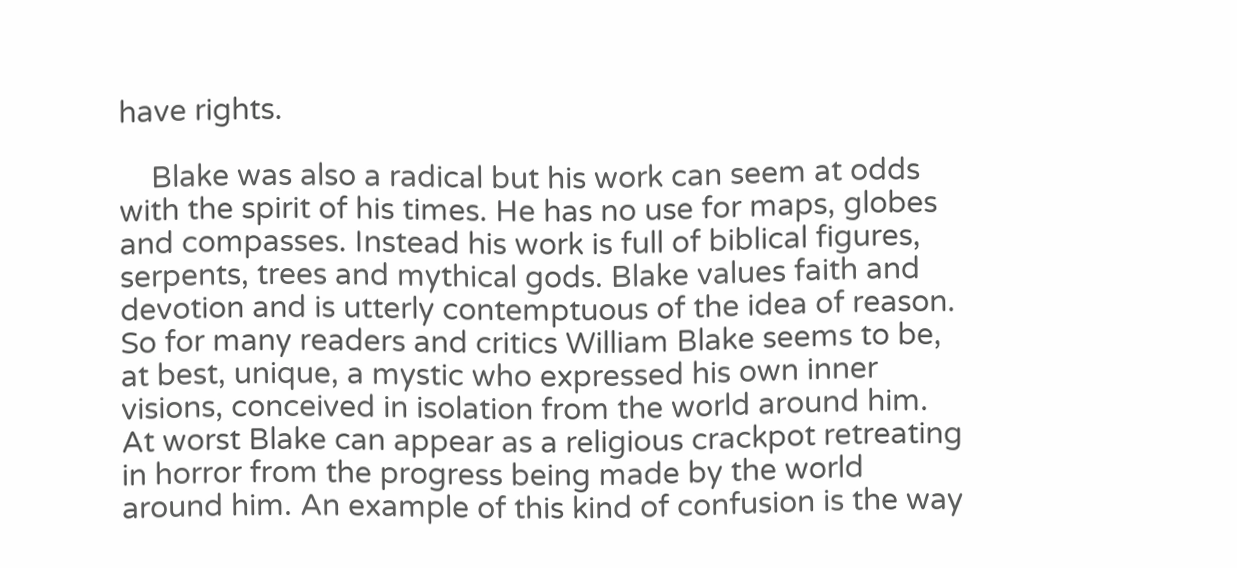have rights.

    Blake was also a radical but his work can seem at odds with the spirit of his times. He has no use for maps, globes and compasses. Instead his work is full of biblical figures, serpents, trees and mythical gods. Blake values faith and devotion and is utterly contemptuous of the idea of reason. So for many readers and critics William Blake seems to be, at best, unique, a mystic who expressed his own inner visions, conceived in isolation from the world around him. At worst Blake can appear as a religious crackpot retreating in horror from the progress being made by the world around him. An example of this kind of confusion is the way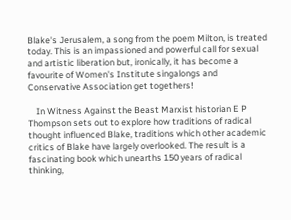Blake's Jerusalem, a song from the poem Milton, is treated today. This is an impassioned and powerful call for sexual and artistic liberation but, ironically, it has become a favourite of Women's Institute singalongs and Conservative Association get togethers!

    In Witness Against the Beast Marxist historian E P Thompson sets out to explore how traditions of radical thought influenced Blake, traditions which other academic critics of Blake have largely overlooked. The result is a fascinating book which unearths 150 years of radical thinking,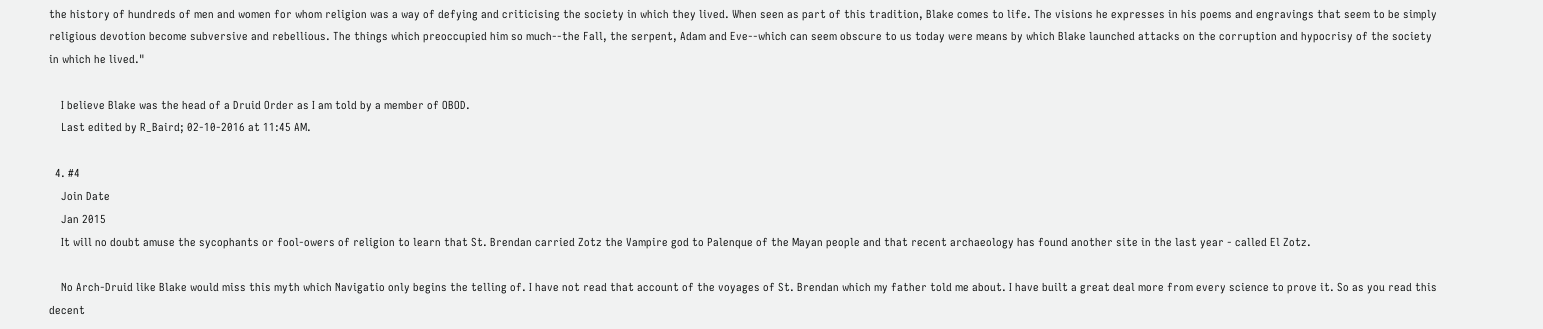the history of hundreds of men and women for whom religion was a way of defying and criticising the society in which they lived. When seen as part of this tradition, Blake comes to life. The visions he expresses in his poems and engravings that seem to be simply religious devotion become subversive and rebellious. The things which preoccupied him so much--the Fall, the serpent, Adam and Eve--which can seem obscure to us today were means by which Blake launched attacks on the corruption and hypocrisy of the society in which he lived."

    I believe Blake was the head of a Druid Order as I am told by a member of OBOD.
    Last edited by R_Baird; 02-10-2016 at 11:45 AM.

  4. #4
    Join Date
    Jan 2015
    It will no doubt amuse the sycophants or fool-owers of religion to learn that St. Brendan carried Zotz the Vampire god to Palenque of the Mayan people and that recent archaeology has found another site in the last year - called El Zotz.

    No Arch-Druid like Blake would miss this myth which Navigatio only begins the telling of. I have not read that account of the voyages of St. Brendan which my father told me about. I have built a great deal more from every science to prove it. So as you read this decent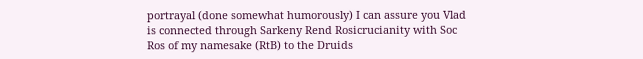portrayal (done somewhat humorously) I can assure you Vlad is connected through Sarkeny Rend Rosicrucianity with Soc Ros of my namesake (RtB) to the Druids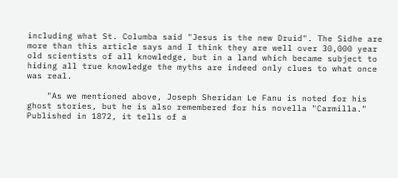including what St. Columba said "Jesus is the new Druid". The Sidhe are more than this article says and I think they are well over 30,000 year old scientists of all knowledge, but in a land which became subject to hiding all true knowledge the myths are indeed only clues to what once was real.

    "As we mentioned above, Joseph Sheridan Le Fanu is noted for his ghost stories, but he is also remembered for his novella "Carmilla." Published in 1872, it tells of a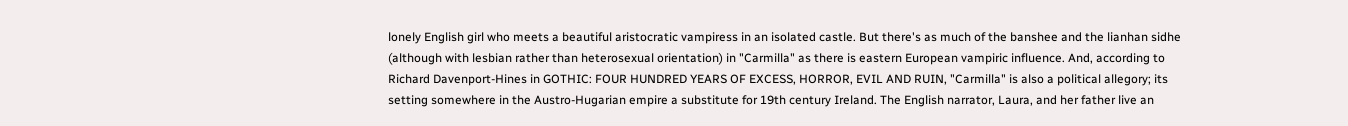lonely English girl who meets a beautiful aristocratic vampiress in an isolated castle. But there's as much of the banshee and the lianhan sidhe (although with lesbian rather than heterosexual orientation) in "Carmilla" as there is eastern European vampiric influence. And, according to Richard Davenport-Hines in GOTHIC: FOUR HUNDRED YEARS OF EXCESS, HORROR, EVIL AND RUIN, "Carmilla" is also a political allegory; its setting somewhere in the Austro-Hugarian empire a substitute for 19th century Ireland. The English narrator, Laura, and her father live an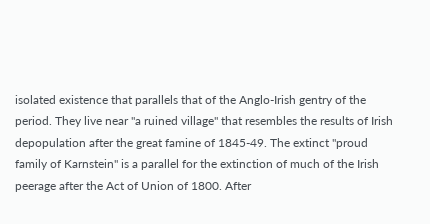isolated existence that parallels that of the Anglo-Irish gentry of the period. They live near "a ruined village" that resembles the results of Irish depopulation after the great famine of 1845-49. The extinct "proud family of Karnstein" is a parallel for the extinction of much of the Irish peerage after the Act of Union of 1800. After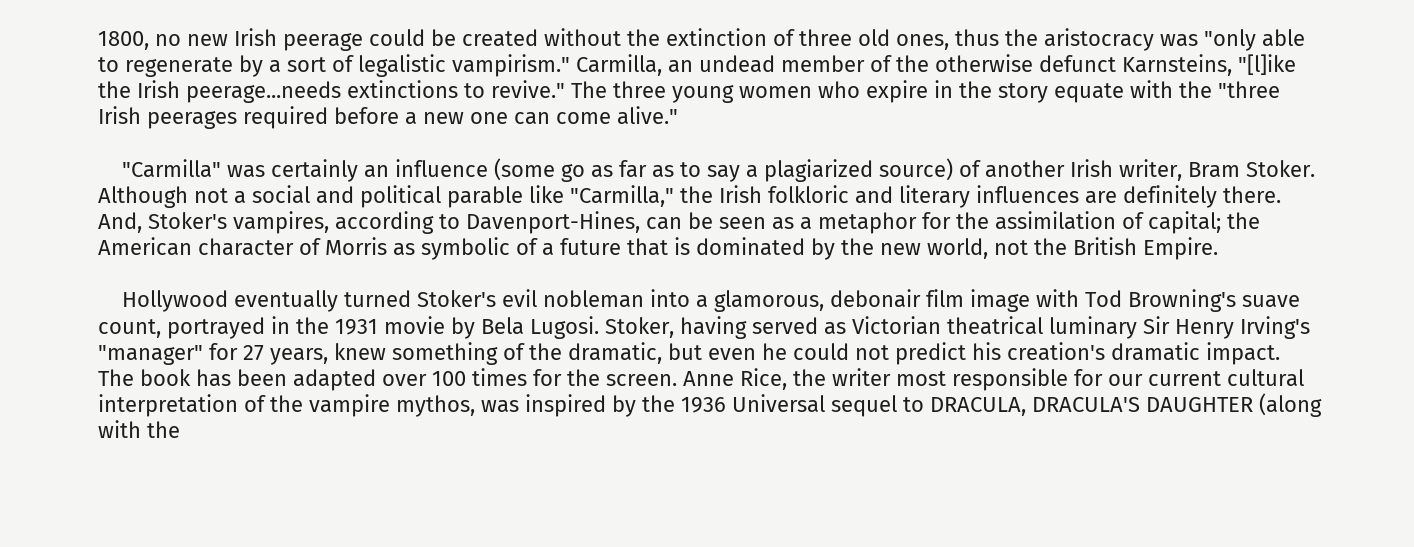1800, no new Irish peerage could be created without the extinction of three old ones, thus the aristocracy was "only able to regenerate by a sort of legalistic vampirism." Carmilla, an undead member of the otherwise defunct Karnsteins, "[l]ike the Irish peerage...needs extinctions to revive." The three young women who expire in the story equate with the "three Irish peerages required before a new one can come alive."

    "Carmilla" was certainly an influence (some go as far as to say a plagiarized source) of another Irish writer, Bram Stoker. Although not a social and political parable like "Carmilla," the Irish folkloric and literary influences are definitely there. And, Stoker's vampires, according to Davenport-Hines, can be seen as a metaphor for the assimilation of capital; the American character of Morris as symbolic of a future that is dominated by the new world, not the British Empire.

    Hollywood eventually turned Stoker's evil nobleman into a glamorous, debonair film image with Tod Browning's suave count, portrayed in the 1931 movie by Bela Lugosi. Stoker, having served as Victorian theatrical luminary Sir Henry Irving's "manager" for 27 years, knew something of the dramatic, but even he could not predict his creation's dramatic impact. The book has been adapted over 100 times for the screen. Anne Rice, the writer most responsible for our current cultural interpretation of the vampire mythos, was inspired by the 1936 Universal sequel to DRACULA, DRACULA'S DAUGHTER (along with the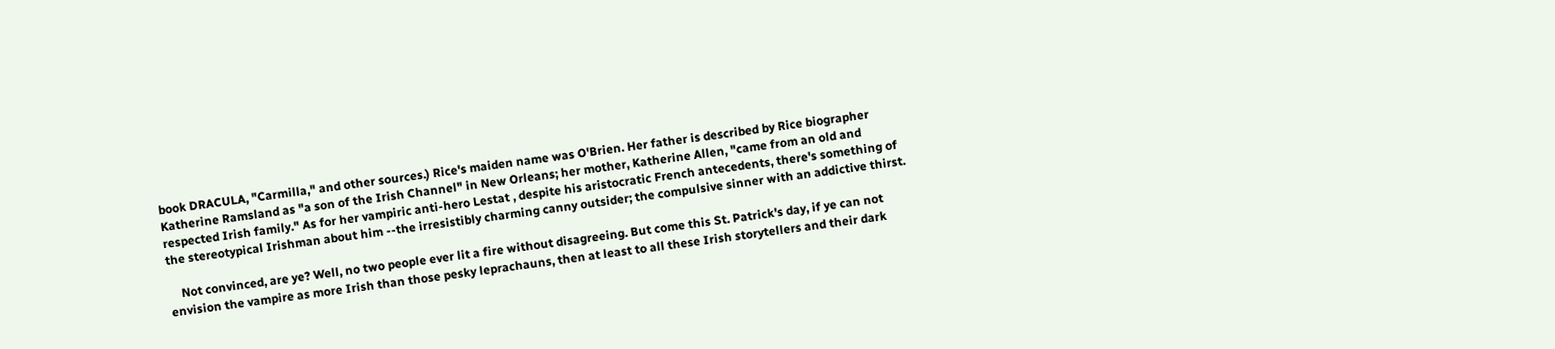book DRACULA, "Carmilla," and other sources.) Rice's maiden name was O'Brien. Her father is described by Rice biographer Katherine Ramsland as "a son of the Irish Channel" in New Orleans; her mother, Katherine Allen, "came from an old and respected Irish family." As for her vampiric anti-hero Lestat , despite his aristocratic French antecedents, there's something of the stereotypical Irishman about him --the irresistibly charming canny outsider; the compulsive sinner with an addictive thirst.

    Not convinced, are ye? Well, no two people ever lit a fire without disagreeing. But come this St. Patrick's day, if ye can not envision the vampire as more Irish than those pesky leprachauns, then at least to all these Irish storytellers and their dark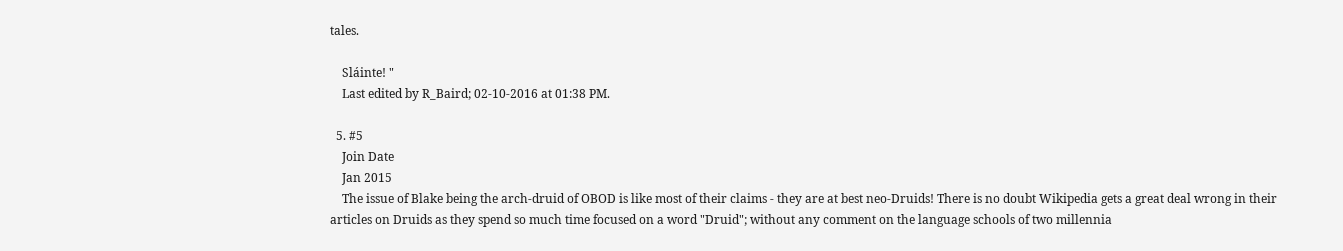tales.

    Sláinte! "
    Last edited by R_Baird; 02-10-2016 at 01:38 PM.

  5. #5
    Join Date
    Jan 2015
    The issue of Blake being the arch-druid of OBOD is like most of their claims - they are at best neo-Druids! There is no doubt Wikipedia gets a great deal wrong in their articles on Druids as they spend so much time focused on a word "Druid"; without any comment on the language schools of two millennia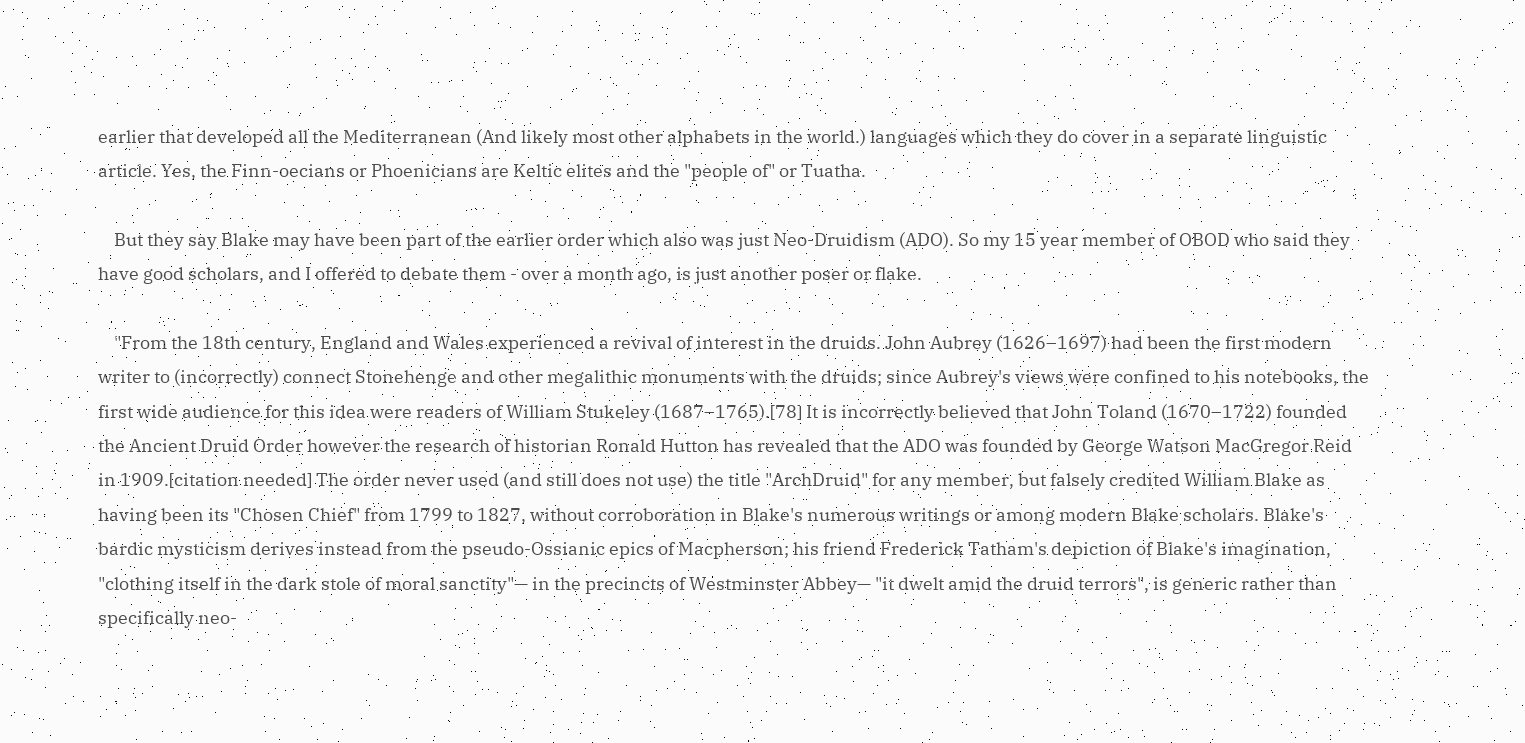earlier that developed all the Mediterranean (And likely most other alphabets in the world.) languages which they do cover in a separate linguistic article. Yes, the Finn-oecians or Phoenicians are Keltic elites and the "people of" or Tuatha.

    But they say Blake may have been part of the earlier order which also was just Neo-Druidism (ADO). So my 15 year member of OBOD who said they have good scholars, and I offered to debate them - over a month ago, is just another poser or flake.

    "From the 18th century, England and Wales experienced a revival of interest in the druids. John Aubrey (1626–1697) had been the first modern writer to (incorrectly) connect Stonehenge and other megalithic monuments with the druids; since Aubrey's views were confined to his notebooks, the first wide audience for this idea were readers of William Stukeley (1687–1765).[78] It is incorrectly believed that John Toland (1670–1722) founded the Ancient Druid Order however the research of historian Ronald Hutton has revealed that the ADO was founded by George Watson MacGregor Reid in 1909.[citation needed] The order never used (and still does not use) the title "ArchDruid" for any member, but falsely credited William Blake as having been its "Chosen Chief" from 1799 to 1827, without corroboration in Blake's numerous writings or among modern Blake scholars. Blake's bardic mysticism derives instead from the pseudo-Ossianic epics of Macpherson; his friend Frederick Tatham's depiction of Blake's imagination, "clothing itself in the dark stole of moral sanctity"— in the precincts of Westminster Abbey— "it dwelt amid the druid terrors", is generic rather than specifically neo-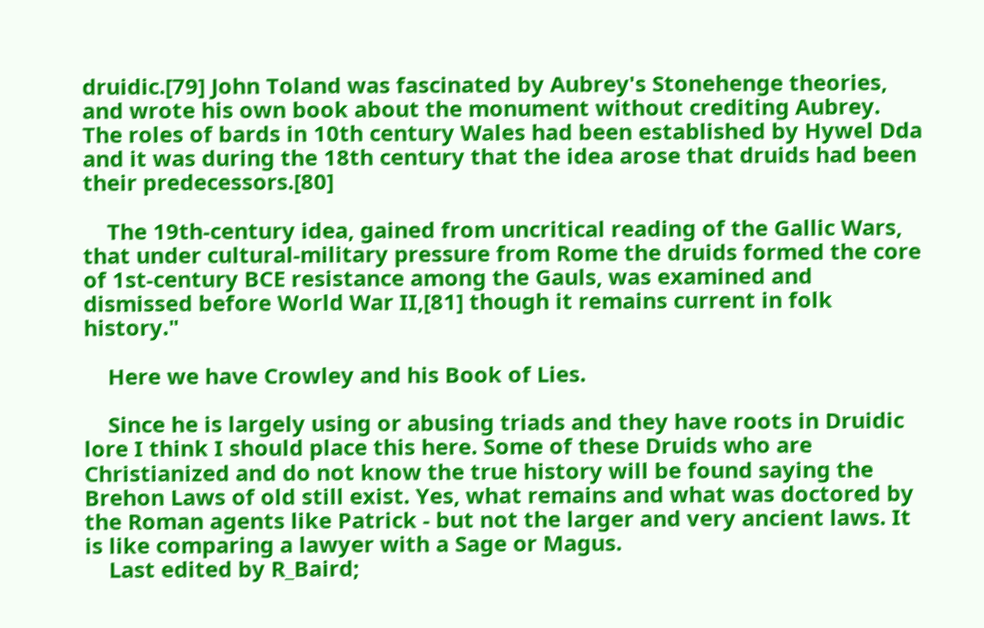druidic.[79] John Toland was fascinated by Aubrey's Stonehenge theories, and wrote his own book about the monument without crediting Aubrey. The roles of bards in 10th century Wales had been established by Hywel Dda and it was during the 18th century that the idea arose that druids had been their predecessors.[80]

    The 19th-century idea, gained from uncritical reading of the Gallic Wars, that under cultural-military pressure from Rome the druids formed the core of 1st-century BCE resistance among the Gauls, was examined and dismissed before World War II,[81] though it remains current in folk history."

    Here we have Crowley and his Book of Lies.

    Since he is largely using or abusing triads and they have roots in Druidic lore I think I should place this here. Some of these Druids who are Christianized and do not know the true history will be found saying the Brehon Laws of old still exist. Yes, what remains and what was doctored by the Roman agents like Patrick - but not the larger and very ancient laws. It is like comparing a lawyer with a Sage or Magus.
    Last edited by R_Baird;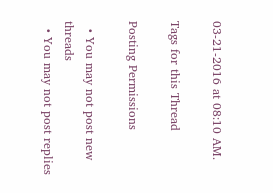03-21-2016 at 08:10 AM.

Tags for this Thread

Posting Permissions

  • You may not post new threads
  • You may not post replies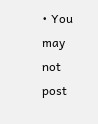• You may not post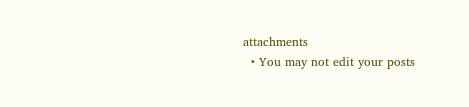attachments
  • You may not edit your posts